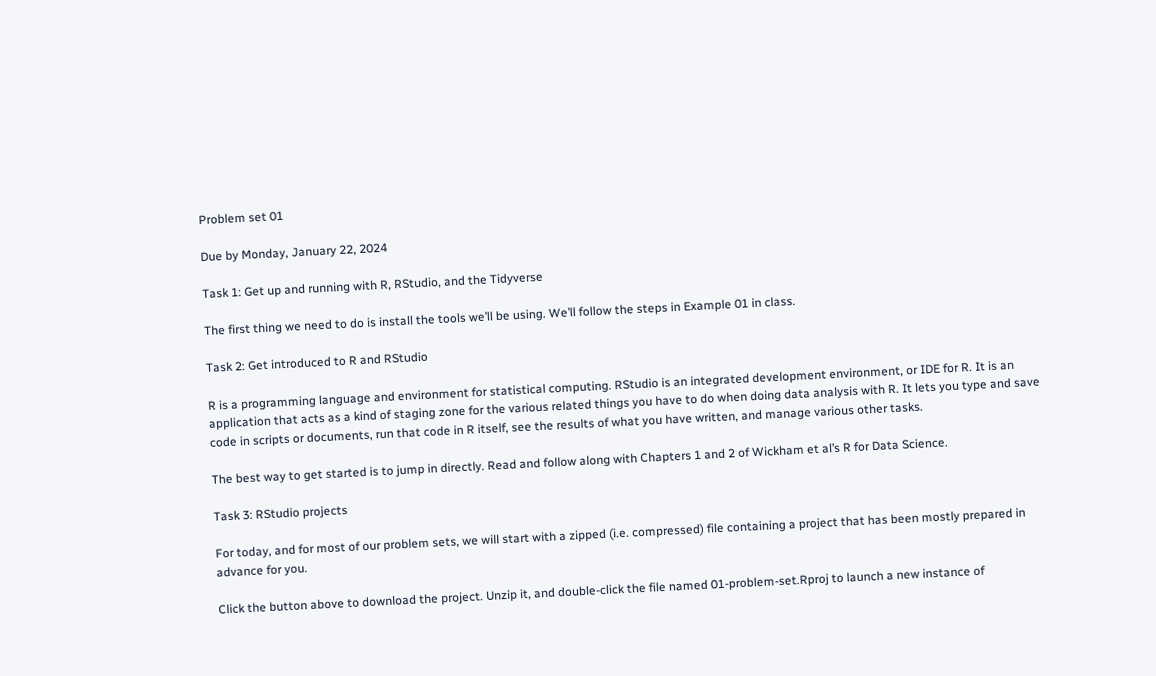Problem set 01

Due by Monday, January 22, 2024

Task 1: Get up and running with R, RStudio, and the Tidyverse

The first thing we need to do is install the tools we’ll be using. We’ll follow the steps in Example 01 in class.

Task 2: Get introduced to R and RStudio

R is a programming language and environment for statistical computing. RStudio is an integrated development environment, or IDE for R. It is an application that acts as a kind of staging zone for the various related things you have to do when doing data analysis with R. It lets you type and save code in scripts or documents, run that code in R itself, see the results of what you have written, and manage various other tasks.

The best way to get started is to jump in directly. Read and follow along with Chapters 1 and 2 of Wickham et al’s R for Data Science.

Task 3: RStudio projects

For today, and for most of our problem sets, we will start with a zipped (i.e. compressed) file containing a project that has been mostly prepared in advance for you.

Click the button above to download the project. Unzip it, and double-click the file named 01-problem-set.Rproj to launch a new instance of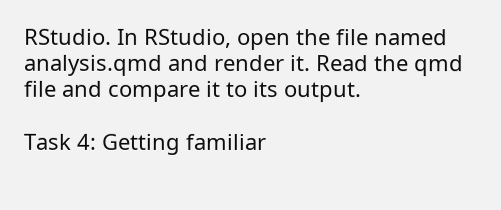RStudio. In RStudio, open the file named analysis.qmd and render it. Read the qmd file and compare it to its output.

Task 4: Getting familiar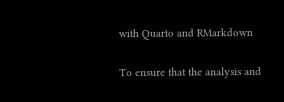with Quarto and RMarkdown

To ensure that the analysis and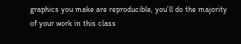graphics you make are reproducible, you’ll do the majority of your work in this class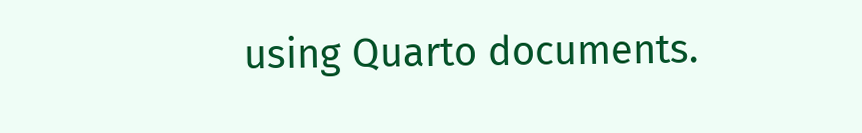using Quarto documents.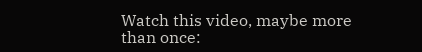Watch this video, maybe more than once: